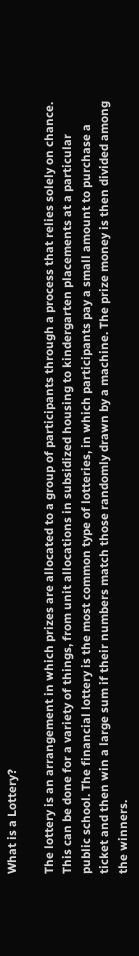What is a Lottery?

The lottery is an arrangement in which prizes are allocated to a group of participants through a process that relies solely on chance. This can be done for a variety of things, from unit allocations in subsidized housing to kindergarten placements at a particular public school. The financial lottery is the most common type of lotteries, in which participants pay a small amount to purchase a ticket and then win a large sum if their numbers match those randomly drawn by a machine. The prize money is then divided among the winners.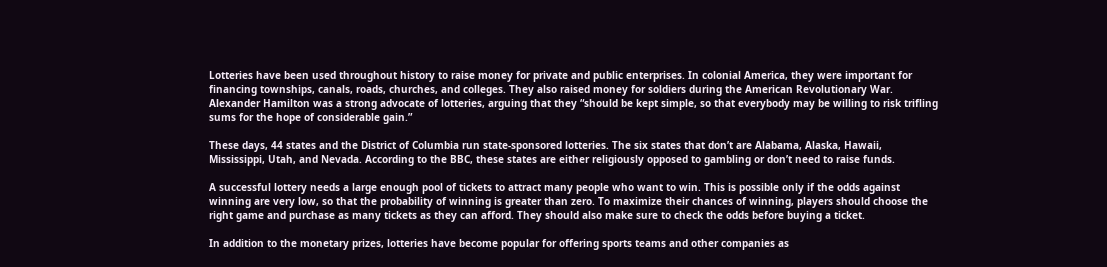Lotteries have been used throughout history to raise money for private and public enterprises. In colonial America, they were important for financing townships, canals, roads, churches, and colleges. They also raised money for soldiers during the American Revolutionary War. Alexander Hamilton was a strong advocate of lotteries, arguing that they “should be kept simple, so that everybody may be willing to risk trifling sums for the hope of considerable gain.”

These days, 44 states and the District of Columbia run state-sponsored lotteries. The six states that don’t are Alabama, Alaska, Hawaii, Mississippi, Utah, and Nevada. According to the BBC, these states are either religiously opposed to gambling or don’t need to raise funds.

A successful lottery needs a large enough pool of tickets to attract many people who want to win. This is possible only if the odds against winning are very low, so that the probability of winning is greater than zero. To maximize their chances of winning, players should choose the right game and purchase as many tickets as they can afford. They should also make sure to check the odds before buying a ticket.

In addition to the monetary prizes, lotteries have become popular for offering sports teams and other companies as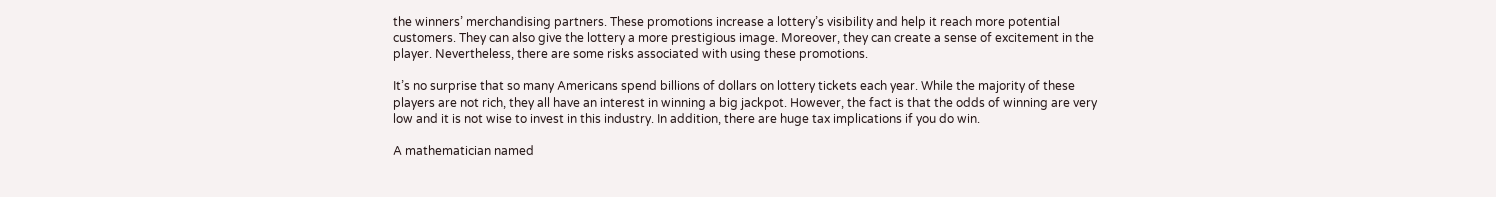the winners’ merchandising partners. These promotions increase a lottery’s visibility and help it reach more potential customers. They can also give the lottery a more prestigious image. Moreover, they can create a sense of excitement in the player. Nevertheless, there are some risks associated with using these promotions.

It’s no surprise that so many Americans spend billions of dollars on lottery tickets each year. While the majority of these players are not rich, they all have an interest in winning a big jackpot. However, the fact is that the odds of winning are very low and it is not wise to invest in this industry. In addition, there are huge tax implications if you do win.

A mathematician named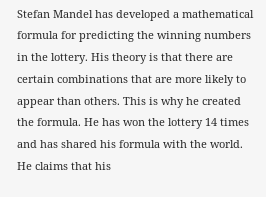Stefan Mandel has developed a mathematical formula for predicting the winning numbers in the lottery. His theory is that there are certain combinations that are more likely to appear than others. This is why he created the formula. He has won the lottery 14 times and has shared his formula with the world. He claims that his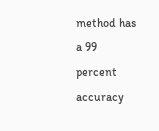method has a 99 percent accuracy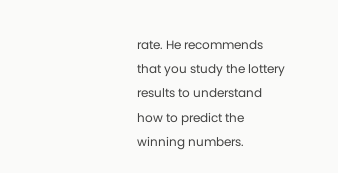rate. He recommends that you study the lottery results to understand how to predict the winning numbers.